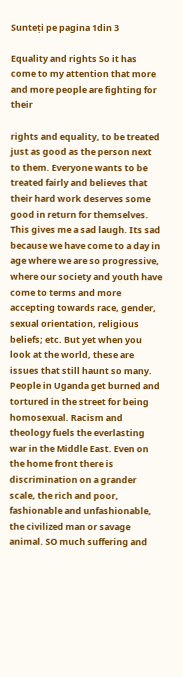Sunteți pe pagina 1din 3

Equality and rights So it has come to my attention that more and more people are fighting for their

rights and equality, to be treated just as good as the person next to them. Everyone wants to be treated fairly and believes that their hard work deserves some good in return for themselves. This gives me a sad laugh. Its sad because we have come to a day in age where we are so progressive, where our society and youth have come to terms and more accepting towards race, gender, sexual orientation, religious beliefs; etc. But yet when you look at the world, these are issues that still haunt so many. People in Uganda get burned and tortured in the street for being homosexual. Racism and theology fuels the everlasting war in the Middle East. Even on the home front there is discrimination on a grander scale, the rich and poor, fashionable and unfashionable, the civilized man or savage animal. SO much suffering and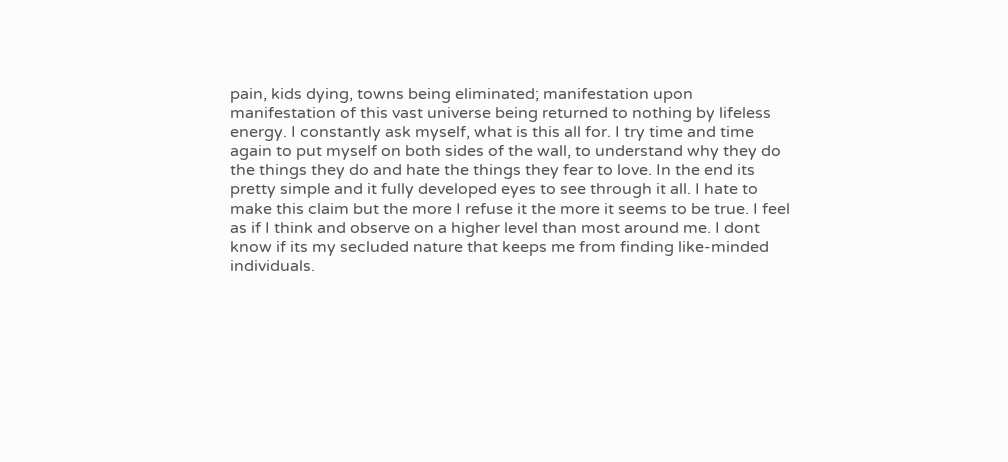pain, kids dying, towns being eliminated; manifestation upon manifestation of this vast universe being returned to nothing by lifeless energy. I constantly ask myself, what is this all for. I try time and time again to put myself on both sides of the wall, to understand why they do the things they do and hate the things they fear to love. In the end its pretty simple and it fully developed eyes to see through it all. I hate to make this claim but the more I refuse it the more it seems to be true. I feel as if I think and observe on a higher level than most around me. I dont know if its my secluded nature that keeps me from finding like-minded individuals.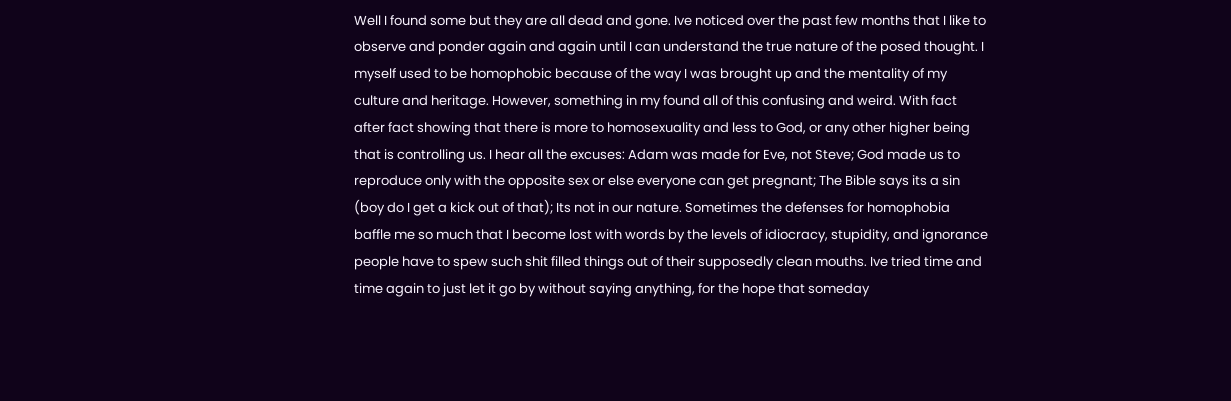Well I found some but they are all dead and gone. Ive noticed over the past few months that I like to observe and ponder again and again until I can understand the true nature of the posed thought. I myself used to be homophobic because of the way I was brought up and the mentality of my culture and heritage. However, something in my found all of this confusing and weird. With fact after fact showing that there is more to homosexuality and less to God, or any other higher being that is controlling us. I hear all the excuses: Adam was made for Eve, not Steve; God made us to reproduce only with the opposite sex or else everyone can get pregnant; The Bible says its a sin (boy do I get a kick out of that); Its not in our nature. Sometimes the defenses for homophobia baffle me so much that I become lost with words by the levels of idiocracy, stupidity, and ignorance people have to spew such shit filled things out of their supposedly clean mouths. Ive tried time and time again to just let it go by without saying anything, for the hope that someday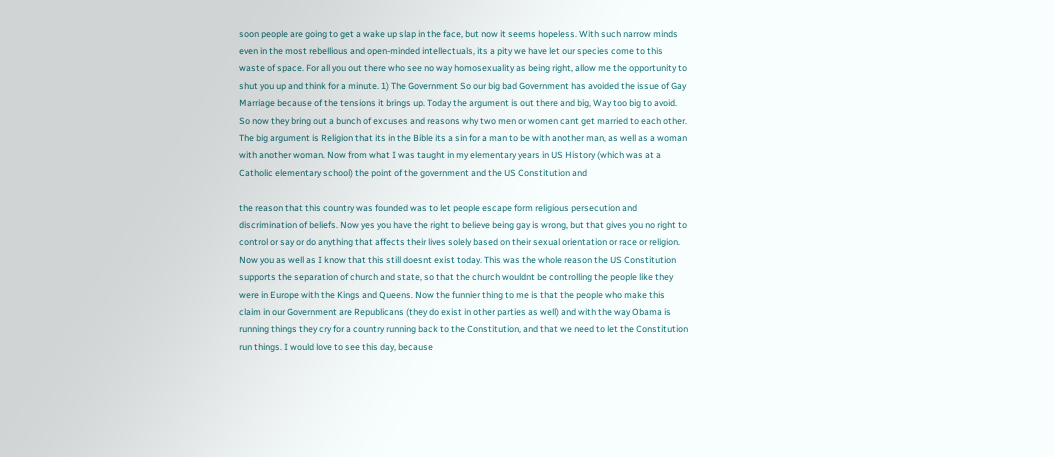soon people are going to get a wake up slap in the face, but now it seems hopeless. With such narrow minds even in the most rebellious and open-minded intellectuals, its a pity we have let our species come to this waste of space. For all you out there who see no way homosexuality as being right, allow me the opportunity to shut you up and think for a minute. 1) The Government So our big bad Government has avoided the issue of Gay Marriage because of the tensions it brings up. Today the argument is out there and big, Way too big to avoid. So now they bring out a bunch of excuses and reasons why two men or women cant get married to each other. The big argument is Religion that its in the Bible its a sin for a man to be with another man, as well as a woman with another woman. Now from what I was taught in my elementary years in US History (which was at a Catholic elementary school) the point of the government and the US Constitution and

the reason that this country was founded was to let people escape form religious persecution and discrimination of beliefs. Now yes you have the right to believe being gay is wrong, but that gives you no right to control or say or do anything that affects their lives solely based on their sexual orientation or race or religion. Now you as well as I know that this still doesnt exist today. This was the whole reason the US Constitution supports the separation of church and state, so that the church wouldnt be controlling the people like they were in Europe with the Kings and Queens. Now the funnier thing to me is that the people who make this claim in our Government are Republicans (they do exist in other parties as well) and with the way Obama is running things they cry for a country running back to the Constitution, and that we need to let the Constitution run things. I would love to see this day, because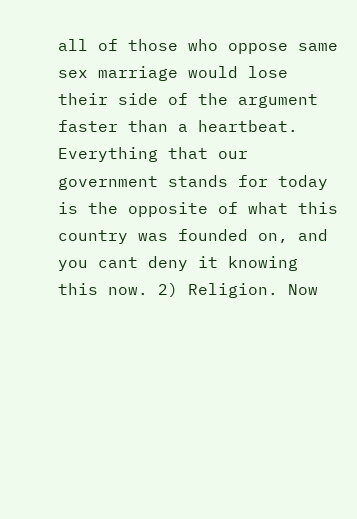all of those who oppose same sex marriage would lose their side of the argument faster than a heartbeat. Everything that our government stands for today is the opposite of what this country was founded on, and you cant deny it knowing this now. 2) Religion. Now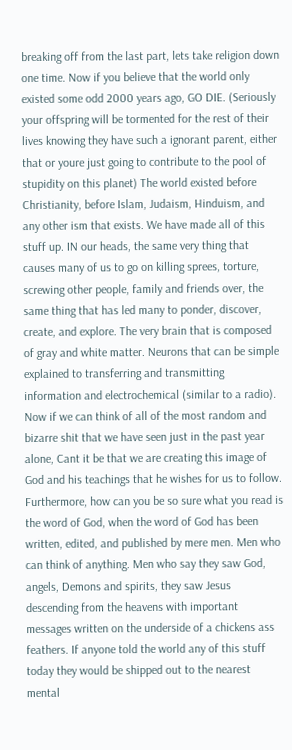breaking off from the last part, lets take religion down one time. Now if you believe that the world only existed some odd 2000 years ago, GO DIE. (Seriously your offspring will be tormented for the rest of their lives knowing they have such a ignorant parent, either that or youre just going to contribute to the pool of stupidity on this planet) The world existed before Christianity, before Islam, Judaism, Hinduism, and any other ism that exists. We have made all of this stuff up. IN our heads, the same very thing that causes many of us to go on killing sprees, torture, screwing other people, family and friends over, the same thing that has led many to ponder, discover, create, and explore. The very brain that is composed of gray and white matter. Neurons that can be simple explained to transferring and transmitting information and electrochemical (similar to a radio). Now if we can think of all of the most random and bizarre shit that we have seen just in the past year alone, Cant it be that we are creating this image of God and his teachings that he wishes for us to follow. Furthermore, how can you be so sure what you read is the word of God, when the word of God has been written, edited, and published by mere men. Men who can think of anything. Men who say they saw God, angels, Demons and spirits, they saw Jesus descending from the heavens with important messages written on the underside of a chickens ass feathers. If anyone told the world any of this stuff today they would be shipped out to the nearest mental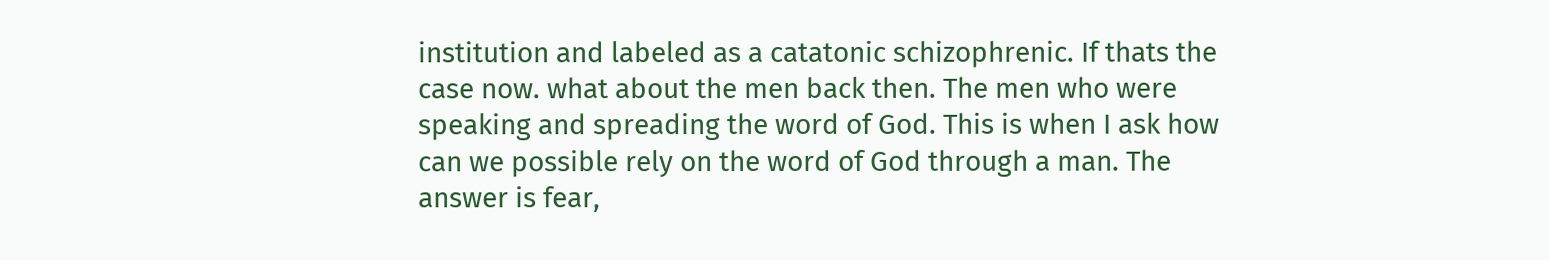institution and labeled as a catatonic schizophrenic. If thats the case now. what about the men back then. The men who were speaking and spreading the word of God. This is when I ask how can we possible rely on the word of God through a man. The answer is fear,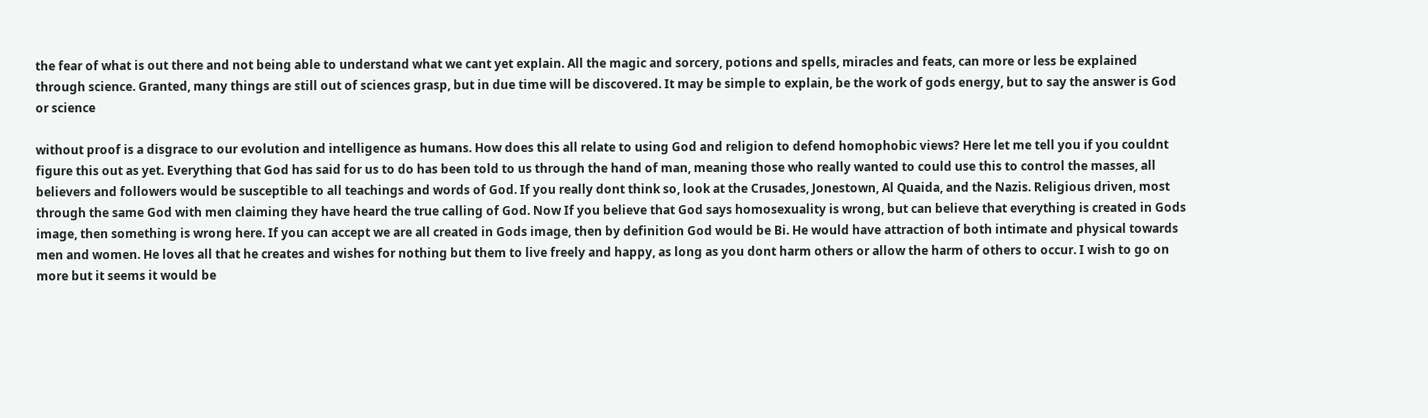the fear of what is out there and not being able to understand what we cant yet explain. All the magic and sorcery, potions and spells, miracles and feats, can more or less be explained through science. Granted, many things are still out of sciences grasp, but in due time will be discovered. It may be simple to explain, be the work of gods energy, but to say the answer is God or science

without proof is a disgrace to our evolution and intelligence as humans. How does this all relate to using God and religion to defend homophobic views? Here let me tell you if you couldnt figure this out as yet. Everything that God has said for us to do has been told to us through the hand of man, meaning those who really wanted to could use this to control the masses, all believers and followers would be susceptible to all teachings and words of God. If you really dont think so, look at the Crusades, Jonestown, Al Quaida, and the Nazis. Religious driven, most through the same God with men claiming they have heard the true calling of God. Now If you believe that God says homosexuality is wrong, but can believe that everything is created in Gods image, then something is wrong here. If you can accept we are all created in Gods image, then by definition God would be Bi. He would have attraction of both intimate and physical towards men and women. He loves all that he creates and wishes for nothing but them to live freely and happy, as long as you dont harm others or allow the harm of others to occur. I wish to go on more but it seems it would be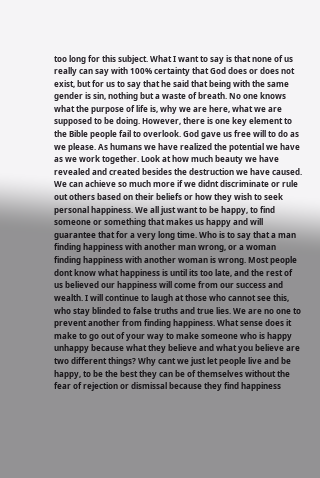too long for this subject. What I want to say is that none of us really can say with 100% certainty that God does or does not exist, but for us to say that he said that being with the same gender is sin, nothing but a waste of breath. No one knows what the purpose of life is, why we are here, what we are supposed to be doing. However, there is one key element to the Bible people fail to overlook. God gave us free will to do as we please. As humans we have realized the potential we have as we work together. Look at how much beauty we have revealed and created besides the destruction we have caused. We can achieve so much more if we didnt discriminate or rule out others based on their beliefs or how they wish to seek personal happiness. We all just want to be happy, to find someone or something that makes us happy and will guarantee that for a very long time. Who is to say that a man finding happiness with another man wrong, or a woman finding happiness with another woman is wrong. Most people dont know what happiness is until its too late, and the rest of us believed our happiness will come from our success and wealth. I will continue to laugh at those who cannot see this, who stay blinded to false truths and true lies. We are no one to prevent another from finding happiness. What sense does it make to go out of your way to make someone who is happy unhappy because what they believe and what you believe are two different things? Why cant we just let people live and be happy, to be the best they can be of themselves without the fear of rejection or dismissal because they find happiness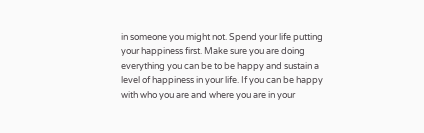in someone you might not. Spend your life putting your happiness first. Make sure you are doing everything you can be to be happy and sustain a level of happiness in your life. If you can be happy with who you are and where you are in your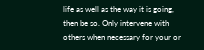life as well as the way it is going, then be so. Only intervene with others when necessary for your or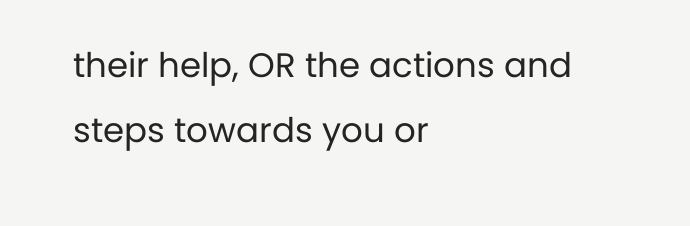their help, OR the actions and steps towards you or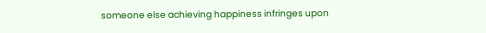someone else achieving happiness infringes upon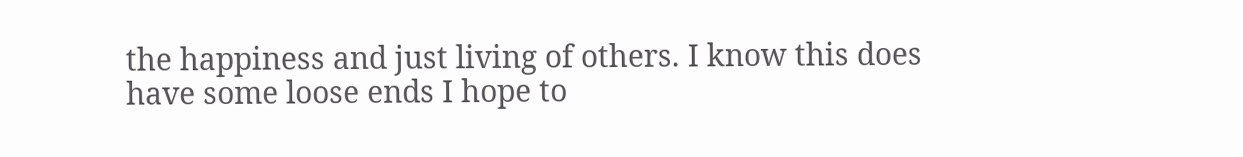the happiness and just living of others. I know this does have some loose ends I hope to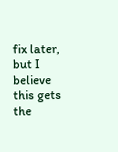fix later, but I believe this gets the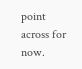point across for now.